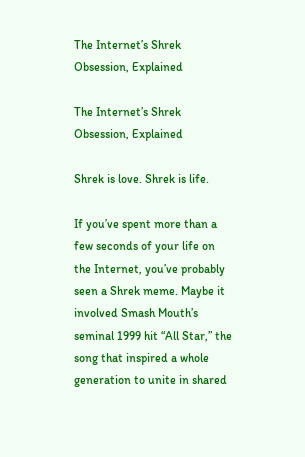The Internet’s Shrek Obsession, Explained

The Internet’s Shrek Obsession, Explained

Shrek is love. Shrek is life.

If you’ve spent more than a few seconds of your life on the Internet, you’ve probably seen a Shrek meme. Maybe it involved Smash Mouth’s seminal 1999 hit “All Star,” the song that inspired a whole generation to unite in shared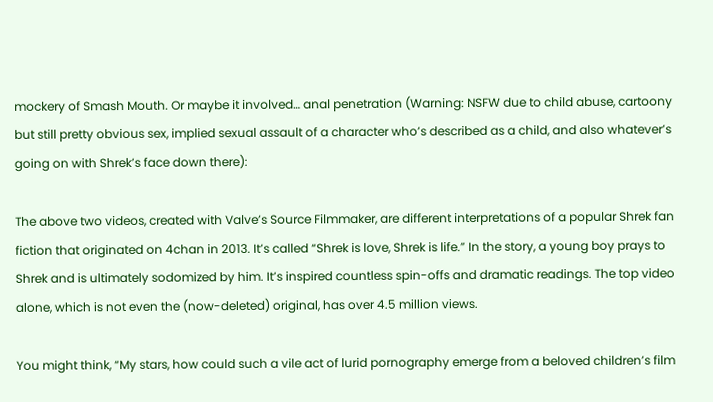mockery of Smash Mouth. Or maybe it involved… anal penetration (Warning: NSFW due to child abuse, cartoony but still pretty obvious sex, implied sexual assault of a character who’s described as a child, and also whatever’s going on with Shrek’s face down there):

The above two videos, created with Valve’s Source Filmmaker, are different interpretations of a popular Shrek fan fiction that originated on 4chan in 2013. It’s called “Shrek is love, Shrek is life.” In the story, a young boy prays to Shrek and is ultimately sodomized by him. It’s inspired countless spin-offs and dramatic readings. The top video alone, which is not even the (now-deleted) original, has over 4.5 million views.

You might think, “My stars, how could such a vile act of lurid pornography emerge from a beloved children’s film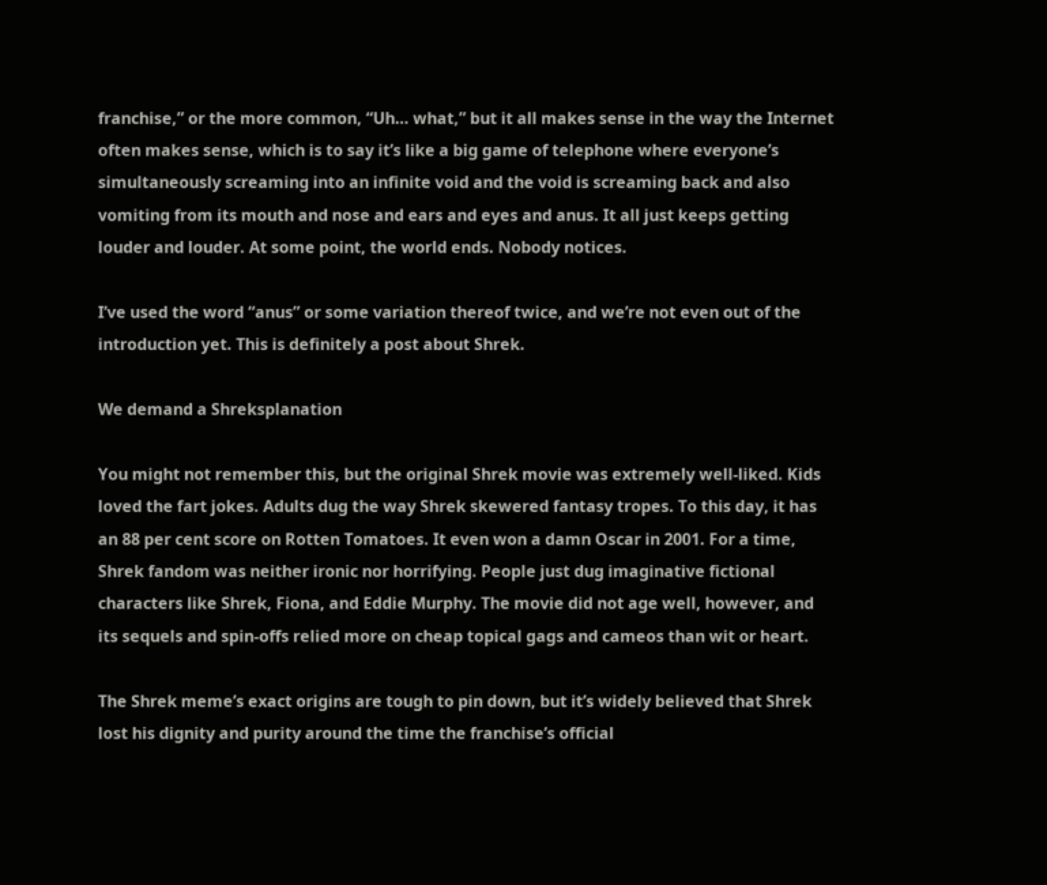franchise,” or the more common, “Uh… what,” but it all makes sense in the way the Internet often makes sense, which is to say it’s like a big game of telephone where everyone’s simultaneously screaming into an infinite void and the void is screaming back and also vomiting from its mouth and nose and ears and eyes and anus. It all just keeps getting louder and louder. At some point, the world ends. Nobody notices.

I’ve used the word “anus” or some variation thereof twice, and we’re not even out of the introduction yet. This is definitely a post about Shrek.

We demand a Shreksplanation

You might not remember this, but the original Shrek movie was extremely well-liked. Kids loved the fart jokes. Adults dug the way Shrek skewered fantasy tropes. To this day, it has an 88 per cent score on Rotten Tomatoes. It even won a damn Oscar in 2001. For a time, Shrek fandom was neither ironic nor horrifying. People just dug imaginative fictional characters like Shrek, Fiona, and Eddie Murphy. The movie did not age well, however, and its sequels and spin-offs relied more on cheap topical gags and cameos than wit or heart.

The Shrek meme’s exact origins are tough to pin down, but it’s widely believed that Shrek lost his dignity and purity around the time the franchise’s official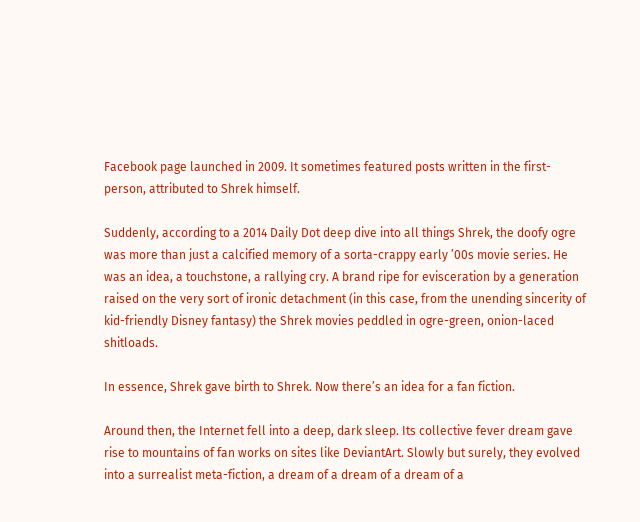Facebook page launched in 2009. It sometimes featured posts written in the first-person, attributed to Shrek himself.

Suddenly, according to a 2014 Daily Dot deep dive into all things Shrek, the doofy ogre was more than just a calcified memory of a sorta-crappy early ’00s movie series. He was an idea, a touchstone, a rallying cry. A brand ripe for evisceration by a generation raised on the very sort of ironic detachment (in this case, from the unending sincerity of kid-friendly Disney fantasy) the Shrek movies peddled in ogre-green, onion-laced shitloads.

In essence, Shrek gave birth to Shrek. Now there’s an idea for a fan fiction.

Around then, the Internet fell into a deep, dark sleep. Its collective fever dream gave rise to mountains of fan works on sites like DeviantArt. Slowly but surely, they evolved into a surrealist meta-fiction, a dream of a dream of a dream of a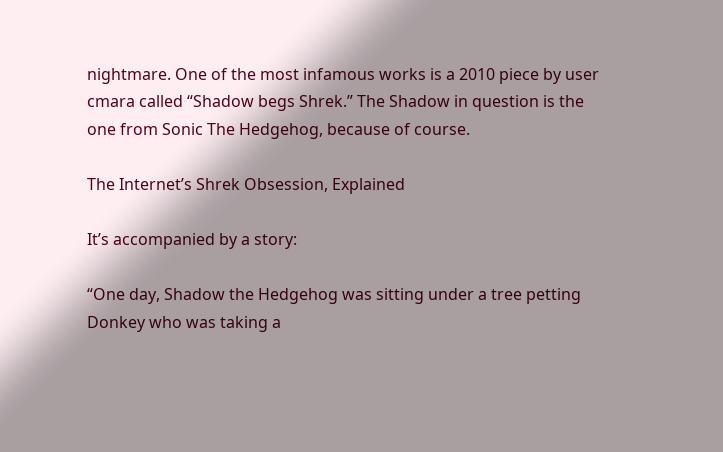nightmare. One of the most infamous works is a 2010 piece by user cmara called “Shadow begs Shrek.” The Shadow in question is the one from Sonic The Hedgehog, because of course.

The Internet’s Shrek Obsession, Explained

It’s accompanied by a story:

“One day, Shadow the Hedgehog was sitting under a tree petting Donkey who was taking a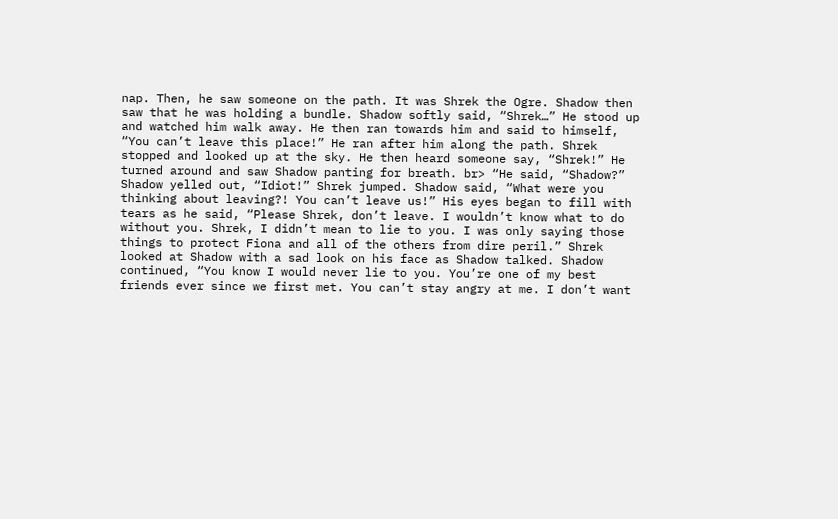nap. Then, he saw someone on the path. It was Shrek the Ogre. Shadow then saw that he was holding a bundle. Shadow softly said, “Shrek…” He stood up and watched him walk away. He then ran towards him and said to himself, “You can’t leave this place!” He ran after him along the path. Shrek stopped and looked up at the sky. He then heard someone say, “Shrek!” He turned around and saw Shadow panting for breath. br> “He said, “Shadow?” Shadow yelled out, “Idiot!” Shrek jumped. Shadow said, “What were you thinking about leaving?! You can’t leave us!” His eyes began to fill with tears as he said, “Please Shrek, don’t leave. I wouldn’t know what to do without you. Shrek, I didn’t mean to lie to you. I was only saying those things to protect Fiona and all of the others from dire peril.” Shrek looked at Shadow with a sad look on his face as Shadow talked. Shadow continued, “You know I would never lie to you. You’re one of my best friends ever since we first met. You can’t stay angry at me. I don’t want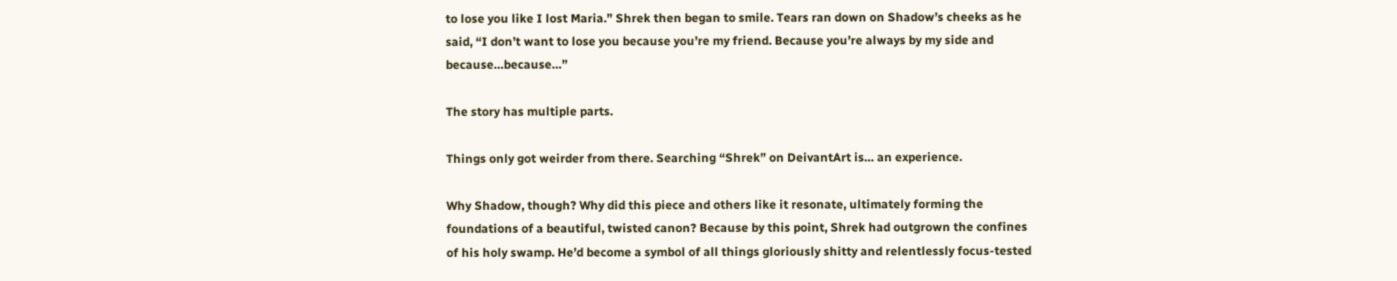to lose you like I lost Maria.” Shrek then began to smile. Tears ran down on Shadow’s cheeks as he said, “I don’t want to lose you because you’re my friend. Because you’re always by my side and because…because…”

The story has multiple parts.

Things only got weirder from there. Searching “Shrek” on DeivantArt is… an experience.

Why Shadow, though? Why did this piece and others like it resonate, ultimately forming the foundations of a beautiful, twisted canon? Because by this point, Shrek had outgrown the confines of his holy swamp. He’d become a symbol of all things gloriously shitty and relentlessly focus-tested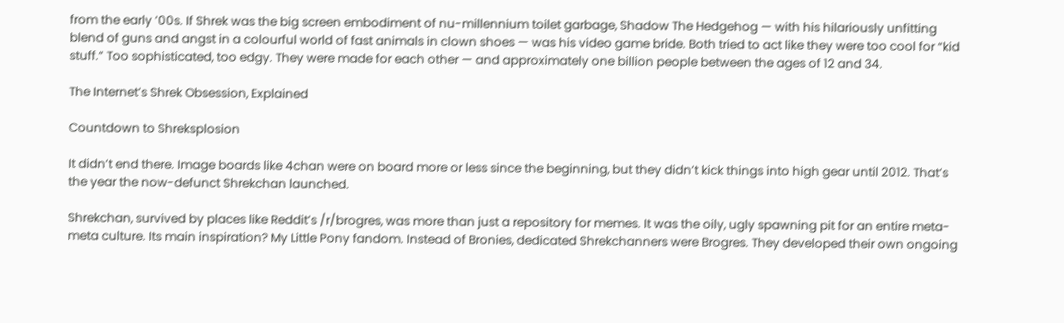from the early ’00s. If Shrek was the big screen embodiment of nu-millennium toilet garbage, Shadow The Hedgehog — with his hilariously unfitting blend of guns and angst in a colourful world of fast animals in clown shoes — was his video game bride. Both tried to act like they were too cool for “kid stuff.” Too sophisticated, too edgy. They were made for each other — and approximately one billion people between the ages of 12 and 34.

The Internet’s Shrek Obsession, Explained

Countdown to Shreksplosion

It didn’t end there. Image boards like 4chan were on board more or less since the beginning, but they didn’t kick things into high gear until 2012. That’s the year the now-defunct Shrekchan launched.

Shrekchan, survived by places like Reddit’s /r/brogres, was more than just a repository for memes. It was the oily, ugly spawning pit for an entire meta-meta culture. Its main inspiration? My Little Pony fandom. Instead of Bronies, dedicated Shrekchanners were Brogres. They developed their own ongoing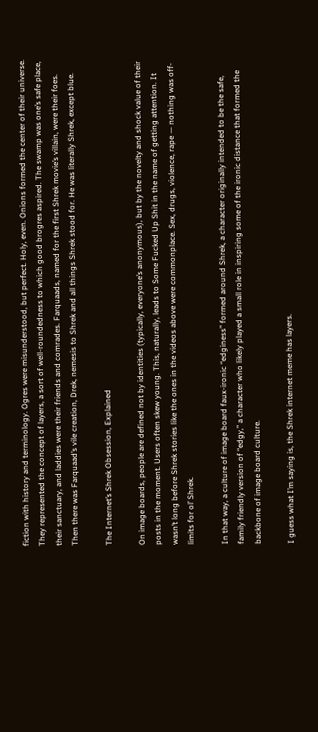fiction with history and terminology. Ogres were misunderstood, but perfect. Holy, even. Onions formed the center of their universe. They represented the concept of layers, a sort of well-roundedness to which good brogres aspired. The swamp was one’s safe place, their sanctuary, and laddies were their friends and comrades. Farquaads, named for the first Shrek movie’s villain, were their foes. Then there was Farquaad’s vile creation, Drek, nemesis to Shrek and all things Shrek stood for. He was literally Shrek, except blue.

The Internet’s Shrek Obsession, Explained

On image boards, people are defined not by identities (typically, everyone’s anonymous), but by the novelty and shock value of their posts in the moment. Users often skew young. This, naturally, leads to Some Fucked Up Shit in the name of getting attention. It wasn’t long before Shrek stories like the ones in the videos above were commonplace. Sex, drugs, violence, rape — nothing was off-limits for ol’ Shrek.

In that way, a culture of image board faux-ironic “edginess” formed around Shrek, a character originally intended to be the safe, family friendly version of “edgy,” a character who likely played a small role in inspiring some of the ironic distance that formed the backbone of image board culture.

I guess what I’m saying is, the Shrek internet meme has layers.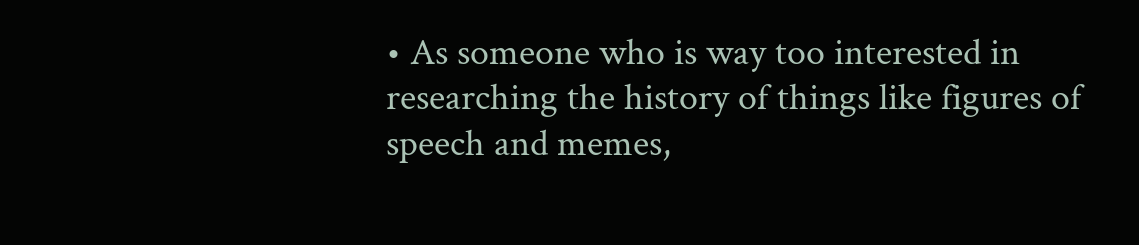• As someone who is way too interested in researching the history of things like figures of speech and memes,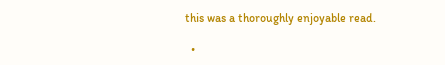this was a thoroughly enjoyable read.

  •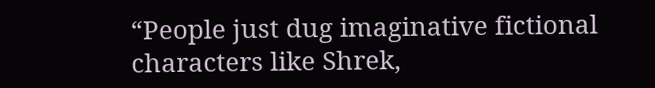“People just dug imaginative fictional characters like Shrek,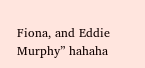Fiona, and Eddie Murphy” hahaha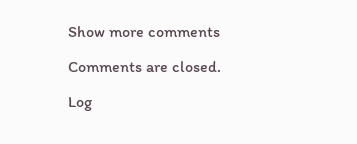Show more comments

Comments are closed.

Log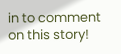in to comment on this story!